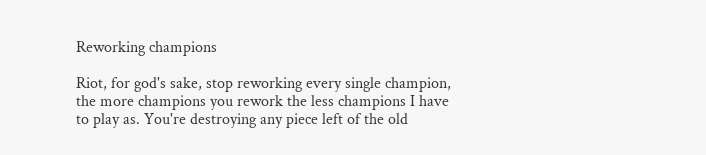Reworking champions

Riot, for god's sake, stop reworking every single champion, the more champions you rework the less champions I have to play as. You're destroying any piece left of the old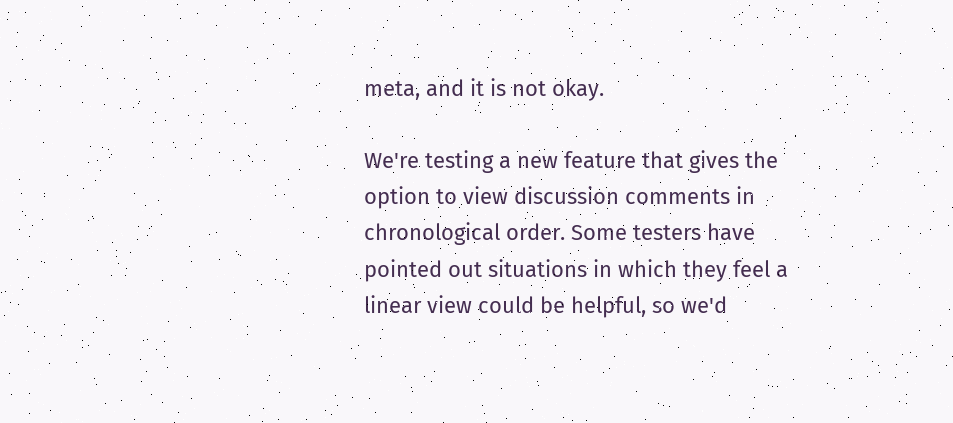meta, and it is not okay.

We're testing a new feature that gives the option to view discussion comments in chronological order. Some testers have pointed out situations in which they feel a linear view could be helpful, so we'd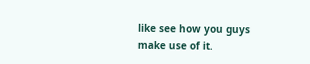like see how you guys make use of it.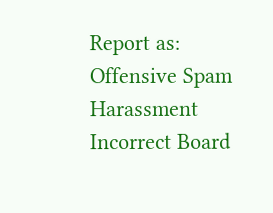Report as:
Offensive Spam Harassment Incorrect Board